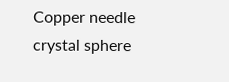Copper needle crystal sphere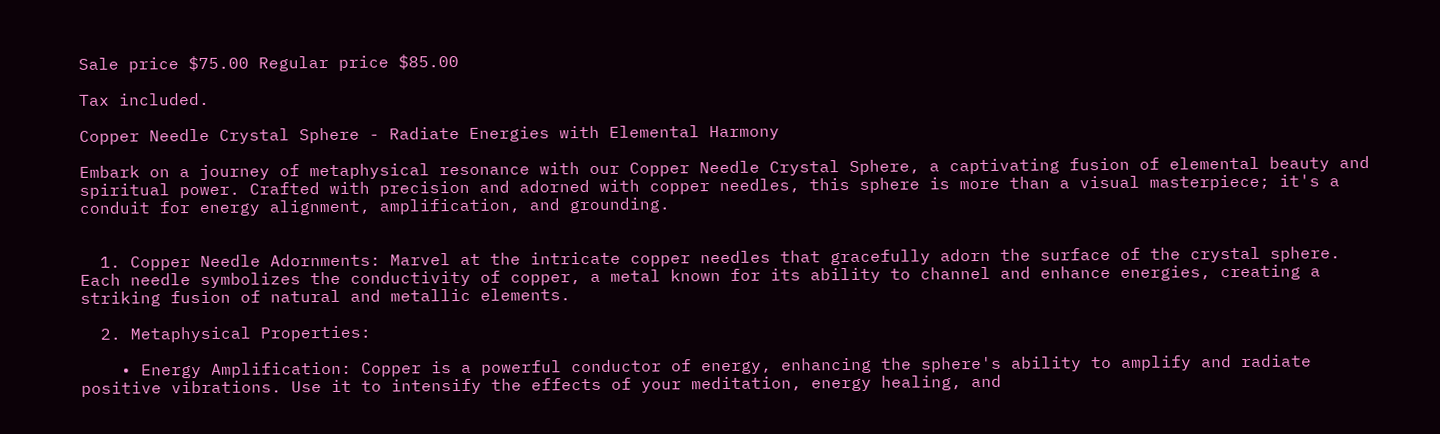Sale price $75.00 Regular price $85.00

Tax included.

Copper Needle Crystal Sphere - Radiate Energies with Elemental Harmony

Embark on a journey of metaphysical resonance with our Copper Needle Crystal Sphere, a captivating fusion of elemental beauty and spiritual power. Crafted with precision and adorned with copper needles, this sphere is more than a visual masterpiece; it's a conduit for energy alignment, amplification, and grounding.


  1. Copper Needle Adornments: Marvel at the intricate copper needles that gracefully adorn the surface of the crystal sphere. Each needle symbolizes the conductivity of copper, a metal known for its ability to channel and enhance energies, creating a striking fusion of natural and metallic elements.

  2. Metaphysical Properties:

    • Energy Amplification: Copper is a powerful conductor of energy, enhancing the sphere's ability to amplify and radiate positive vibrations. Use it to intensify the effects of your meditation, energy healing, and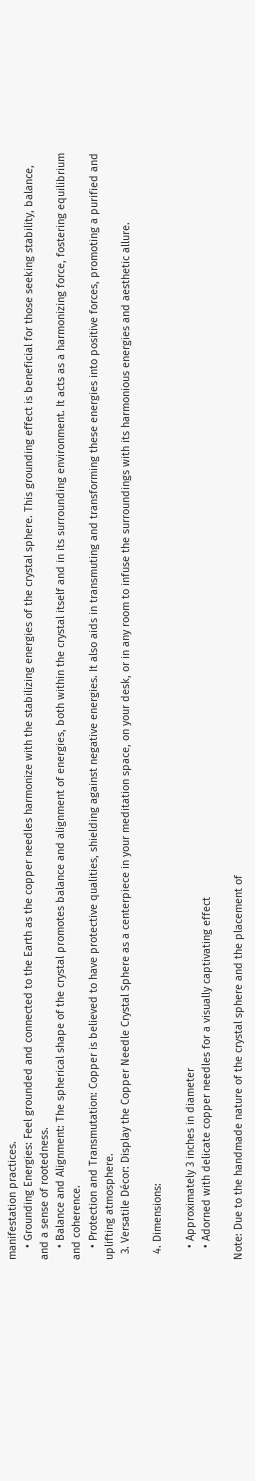manifestation practices.
    • Grounding Energies: Feel grounded and connected to the Earth as the copper needles harmonize with the stabilizing energies of the crystal sphere. This grounding effect is beneficial for those seeking stability, balance, and a sense of rootedness.
    • Balance and Alignment: The spherical shape of the crystal promotes balance and alignment of energies, both within the crystal itself and in its surrounding environment. It acts as a harmonizing force, fostering equilibrium and coherence.
    • Protection and Transmutation: Copper is believed to have protective qualities, shielding against negative energies. It also aids in transmuting and transforming these energies into positive forces, promoting a purified and uplifting atmosphere.
  3. Versatile Décor: Display the Copper Needle Crystal Sphere as a centerpiece in your meditation space, on your desk, or in any room to infuse the surroundings with its harmonious energies and aesthetic allure.

  4. Dimensions:

    • Approximately 3 inches in diameter
    • Adorned with delicate copper needles for a visually captivating effect

Note: Due to the handmade nature of the crystal sphere and the placement of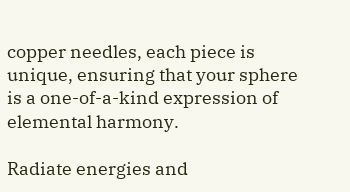copper needles, each piece is unique, ensuring that your sphere is a one-of-a-kind expression of elemental harmony.

Radiate energies and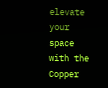elevate your space with the Copper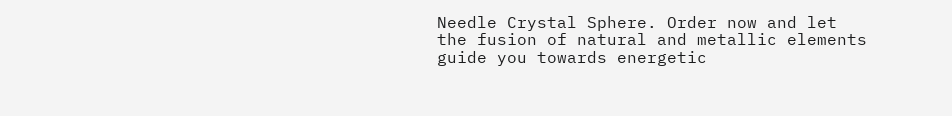Needle Crystal Sphere. Order now and let the fusion of natural and metallic elements guide you towards energetic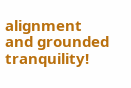alignment and grounded tranquility!